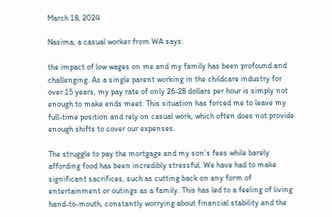March 18, 2024

Nasima, a casual worker from WA says:

the impact of low wages on me and my family has been profound and challenging. As a single parent working in the childcare industry for over 15 years, my pay rate of only 26-28 dollars per hour is simply not enough to make ends meet. This situation has forced me to leave my full-time position and rely on casual work, which often does not provide enough shifts to cover our expenses.

The struggle to pay the mortgage and my son’s fees while barely affording food has been incredibly stressful. We have had to make significant sacrifices, such as cutting back on any form of entertainment or outings as a family. This has led to a feeling of living hand-to-mouth, constantly worrying about financial stability and the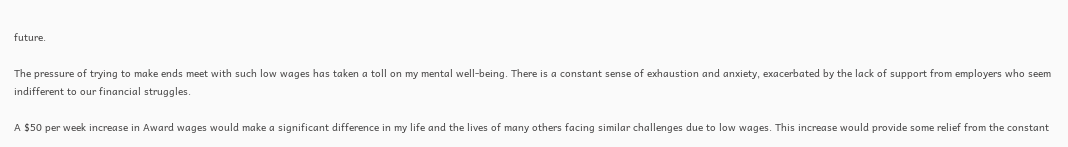future.

The pressure of trying to make ends meet with such low wages has taken a toll on my mental well-being. There is a constant sense of exhaustion and anxiety, exacerbated by the lack of support from employers who seem indifferent to our financial struggles.

A $50 per week increase in Award wages would make a significant difference in my life and the lives of many others facing similar challenges due to low wages. This increase would provide some relief from the constant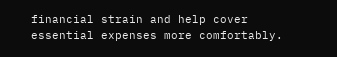financial strain and help cover essential expenses more comfortably.